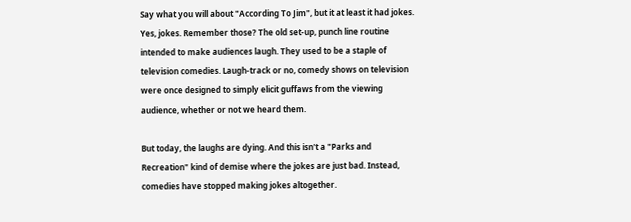Say what you will about "According To Jim", but it at least it had jokes. Yes, jokes. Remember those? The old set-up, punch line routine intended to make audiences laugh. They used to be a staple of television comedies. Laugh-track or no, comedy shows on television were once designed to simply elicit guffaws from the viewing audience, whether or not we heard them.

But today, the laughs are dying. And this isn't a "Parks and Recreation" kind of demise where the jokes are just bad. Instead, comedies have stopped making jokes altogether.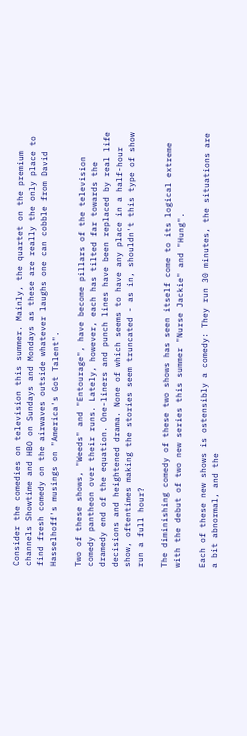Consider the comedies on television this summer. Mainly, the quartet on the premium channels Showtime and HBO on Sundays and Mondays as these are really the only place to find fresh comedy on the airwaves outside whatever laughs one can cobble from David Hasselhoff's musings on "America's Got Talent".

Two of these shows, "Weeds" and "Entourage", have become pillars of the television comedy pantheon over their runs. Lately, however, each has tilted far towards the dramedy end of the equation. One-liners and punch lines have been replaced by real life decisions and heightened drama. None of which seems to have any place in a half-hour show, oftentimes making the stories seem truncated - as in, shouldn't this type of show run a full hour?

The diminishing comedy of these two shows has seen itself come to its logical extreme with the debut of two new series this summer "Nurse Jackie" and "Hung".

Each of these new shows is ostensibly a comedy: They run 30 minutes, the situations are a bit abnormal, and the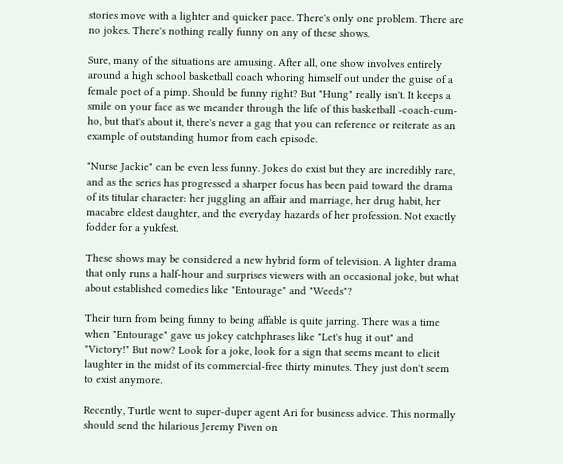stories move with a lighter and quicker pace. There's only one problem. There are no jokes. There's nothing really funny on any of these shows.

Sure, many of the situations are amusing. After all, one show involves entirely around a high school basketball coach whoring himself out under the guise of a female poet of a pimp. Should be funny right? But "Hung" really isn't. It keeps a smile on your face as we meander through the life of this basketball -coach-cum-ho, but that's about it, there's never a gag that you can reference or reiterate as an example of outstanding humor from each episode.

"Nurse Jackie" can be even less funny. Jokes do exist but they are incredibly rare, and as the series has progressed a sharper focus has been paid toward the drama of its titular character: her juggling an affair and marriage, her drug habit, her macabre eldest daughter, and the everyday hazards of her profession. Not exactly fodder for a yukfest.

These shows may be considered a new hybrid form of television. A lighter drama that only runs a half-hour and surprises viewers with an occasional joke, but what about established comedies like "Entourage" and "Weeds"?

Their turn from being funny to being affable is quite jarring. There was a time when "Entourage" gave us jokey catchphrases like "Let's hug it out" and "Victory!" But now? Look for a joke, look for a sign that seems meant to elicit laughter in the midst of its commercial-free thirty minutes. They just don't seem to exist anymore.

Recently, Turtle went to super-duper agent Ari for business advice. This normally should send the hilarious Jeremy Piven on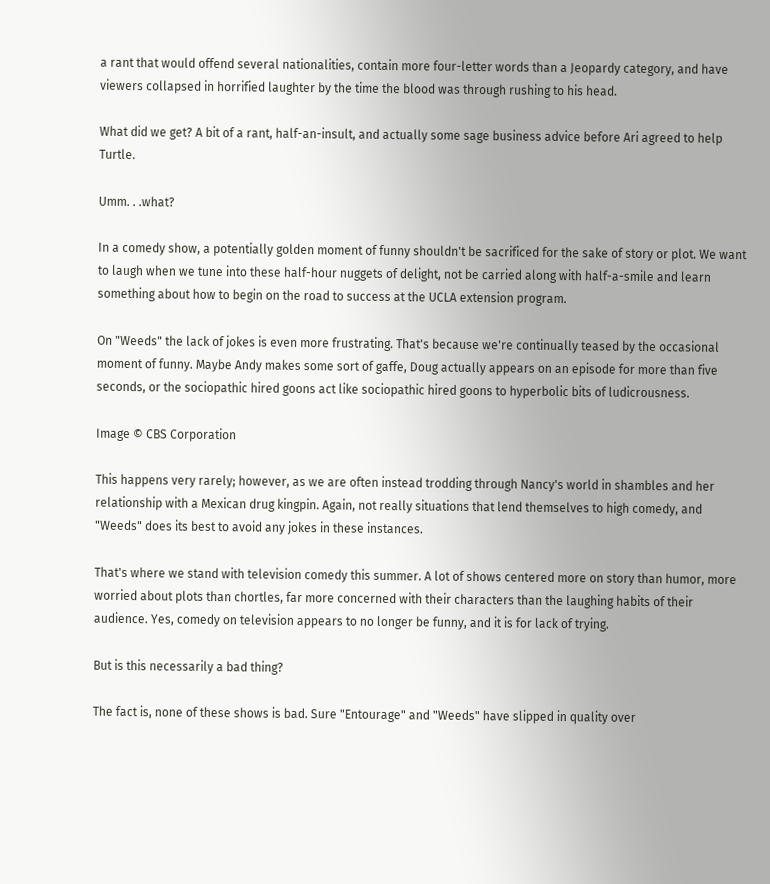a rant that would offend several nationalities, contain more four-letter words than a Jeopardy category, and have viewers collapsed in horrified laughter by the time the blood was through rushing to his head.

What did we get? A bit of a rant, half-an-insult, and actually some sage business advice before Ari agreed to help Turtle.

Umm. . .what?

In a comedy show, a potentially golden moment of funny shouldn't be sacrificed for the sake of story or plot. We want to laugh when we tune into these half-hour nuggets of delight, not be carried along with half-a-smile and learn something about how to begin on the road to success at the UCLA extension program.

On "Weeds" the lack of jokes is even more frustrating. That's because we're continually teased by the occasional moment of funny. Maybe Andy makes some sort of gaffe, Doug actually appears on an episode for more than five seconds, or the sociopathic hired goons act like sociopathic hired goons to hyperbolic bits of ludicrousness.

Image © CBS Corporation

This happens very rarely; however, as we are often instead trodding through Nancy's world in shambles and her relationship with a Mexican drug kingpin. Again, not really situations that lend themselves to high comedy, and "Weeds" does its best to avoid any jokes in these instances.

That's where we stand with television comedy this summer. A lot of shows centered more on story than humor, more worried about plots than chortles, far more concerned with their characters than the laughing habits of their audience. Yes, comedy on television appears to no longer be funny, and it is for lack of trying.

But is this necessarily a bad thing?

The fact is, none of these shows is bad. Sure "Entourage" and "Weeds" have slipped in quality over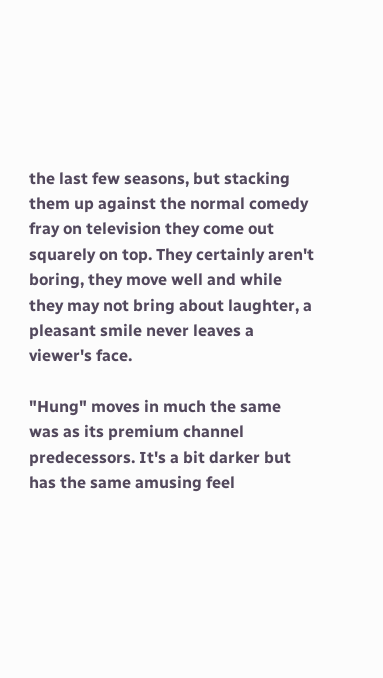the last few seasons, but stacking them up against the normal comedy fray on television they come out squarely on top. They certainly aren't boring, they move well and while they may not bring about laughter, a pleasant smile never leaves a viewer's face.

"Hung" moves in much the same was as its premium channel predecessors. It's a bit darker but has the same amusing feel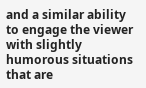and a similar ability to engage the viewer with slightly humorous situations that are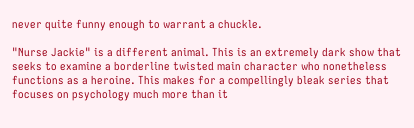never quite funny enough to warrant a chuckle.

"Nurse Jackie" is a different animal. This is an extremely dark show that seeks to examine a borderline twisted main character who nonetheless functions as a heroine. This makes for a compellingly bleak series that focuses on psychology much more than it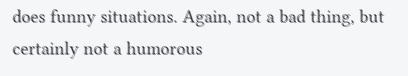does funny situations. Again, not a bad thing, but certainly not a humorous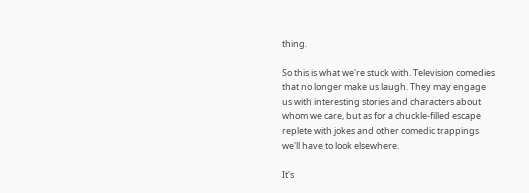thing.

So this is what we're stuck with. Television comedies that no longer make us laugh. They may engage us with interesting stories and characters about whom we care, but as for a chuckle-filled escape replete with jokes and other comedic trappings we'll have to look elsewhere.

It's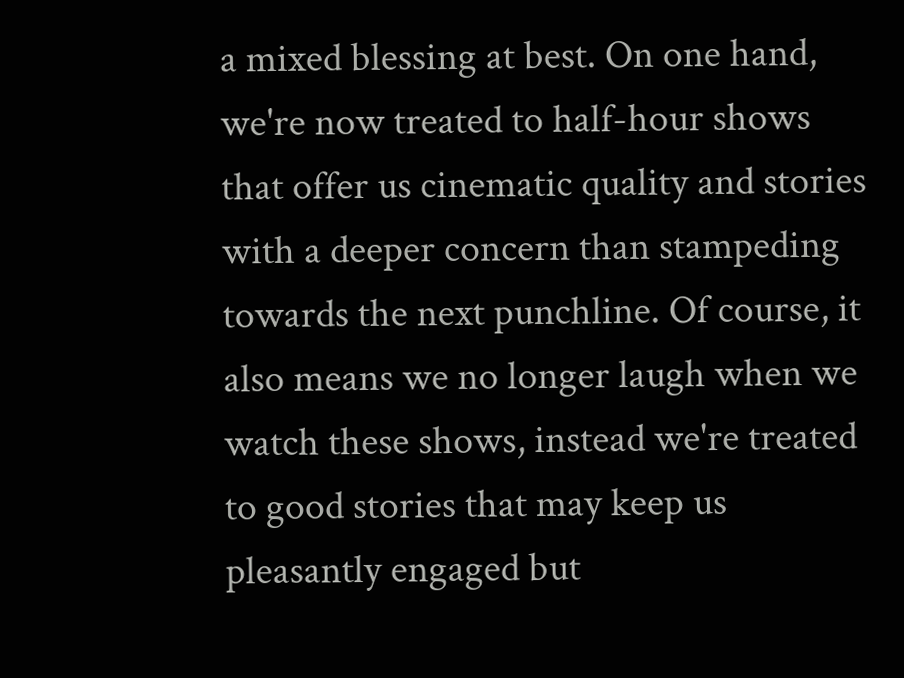a mixed blessing at best. On one hand, we're now treated to half-hour shows that offer us cinematic quality and stories with a deeper concern than stampeding towards the next punchline. Of course, it also means we no longer laugh when we watch these shows, instead we're treated to good stories that may keep us pleasantly engaged but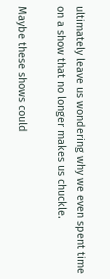ultimately leave us wondering why we even spent time on a show that no longer makes us chuckle.

Maybe these shows could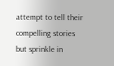attempt to tell their compelling stories but sprinkle in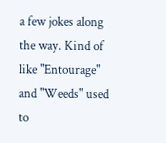a few jokes along the way. Kind of like "Entourage" and "Weeds" used to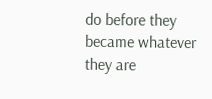do before they became whatever they are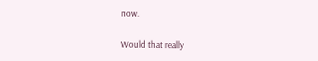now.

Would that really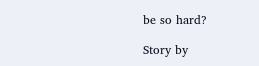be so hard?

Story by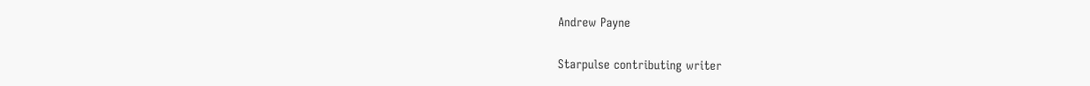Andrew Payne

Starpulse contributing writer